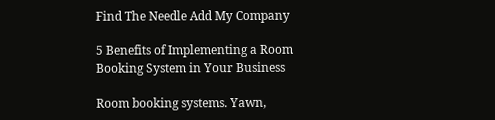Find The Needle Add My Company

5 Benefits of Implementing a Room Booking System in Your Business

Room booking systems. Yawn,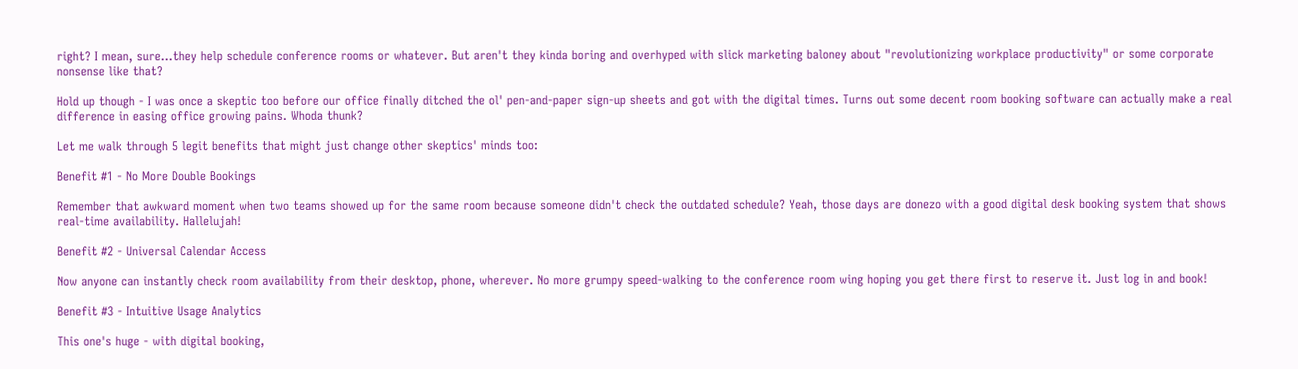right? I mean, sure...they help schedule conference rooms or whatever. But aren't they kinda boring and overhyped with slick marketing baloney about "revolutionizing workplace productivity" or some corporate nonsense like that?

Hold up though - I was once a skeptic too before our office finally ditched the ol' pen-and-paper sign-up sheets and got with the digital times. Turns out some decent room booking software can actually make a real difference in easing office growing pains. Whoda thunk?

Let me walk through 5 legit benefits that might just change other skeptics' minds too:

Benefit #1 - No More Double Bookings

Remember that awkward moment when two teams showed up for the same room because someone didn't check the outdated schedule? Yeah, those days are donezo with a good digital desk booking system that shows real-time availability. Hallelujah!

Benefit #2 - Universal Calendar Access

Now anyone can instantly check room availability from their desktop, phone, wherever. No more grumpy speed-walking to the conference room wing hoping you get there first to reserve it. Just log in and book!

Benefit #3 - Intuitive Usage Analytics

This one's huge - with digital booking,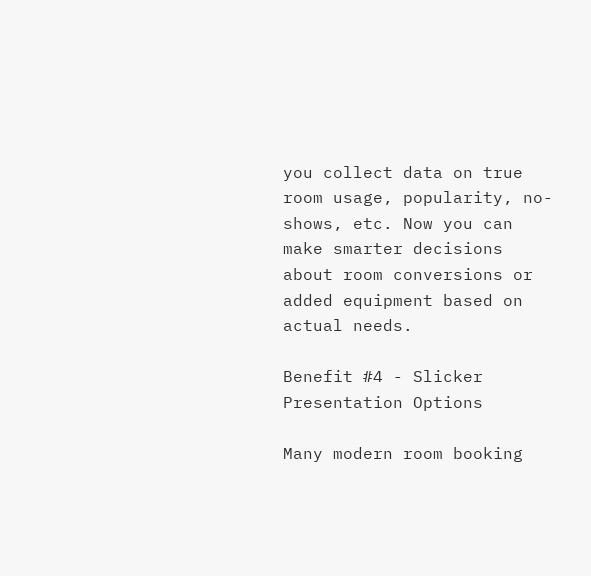you collect data on true room usage, popularity, no-shows, etc. Now you can make smarter decisions about room conversions or added equipment based on actual needs.

Benefit #4 - Slicker Presentation Options

Many modern room booking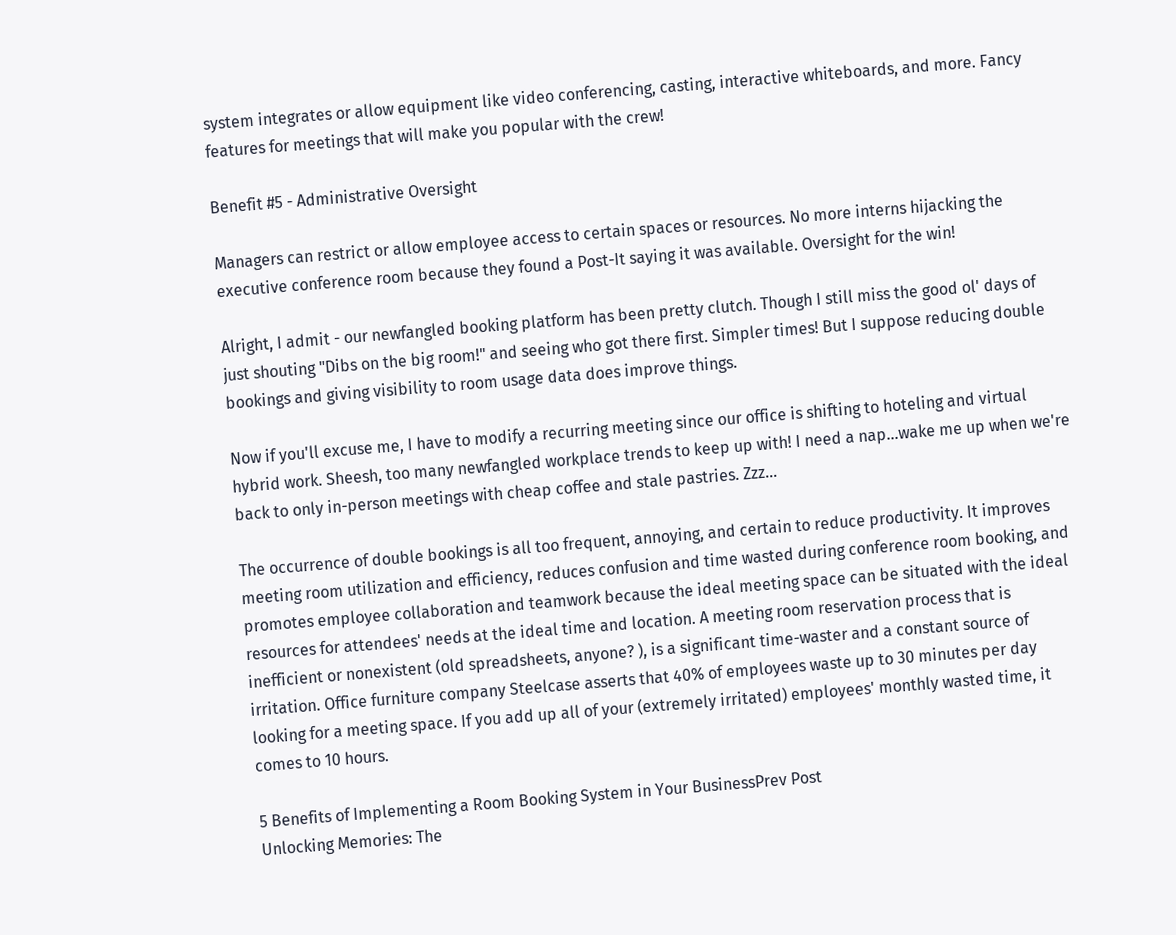system integrates or allow equipment like video conferencing, casting, interactive whiteboards, and more. Fancy features for meetings that will make you popular with the crew!

Benefit #5 - Administrative Oversight

Managers can restrict or allow employee access to certain spaces or resources. No more interns hijacking the executive conference room because they found a Post-It saying it was available. Oversight for the win!

Alright, I admit - our newfangled booking platform has been pretty clutch. Though I still miss the good ol' days of just shouting "Dibs on the big room!" and seeing who got there first. Simpler times! But I suppose reducing double bookings and giving visibility to room usage data does improve things.

Now if you'll excuse me, I have to modify a recurring meeting since our office is shifting to hoteling and virtual hybrid work. Sheesh, too many newfangled workplace trends to keep up with! I need a nap...wake me up when we're back to only in-person meetings with cheap coffee and stale pastries. Zzz...

The occurrence of double bookings is all too frequent, annoying, and certain to reduce productivity. It improves meeting room utilization and efficiency, reduces confusion and time wasted during conference room booking, and promotes employee collaboration and teamwork because the ideal meeting space can be situated with the ideal resources for attendees' needs at the ideal time and location. A meeting room reservation process that is inefficient or nonexistent (old spreadsheets, anyone? ), is a significant time-waster and a constant source of irritation. Office furniture company Steelcase asserts that 40% of employees waste up to 30 minutes per day looking for a meeting space. If you add up all of your (extremely irritated) employees' monthly wasted time, it comes to 10 hours.

5 Benefits of Implementing a Room Booking System in Your BusinessPrev Post
Unlocking Memories: The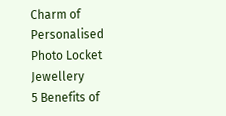Charm of Personalised Photo Locket Jewellery
5 Benefits of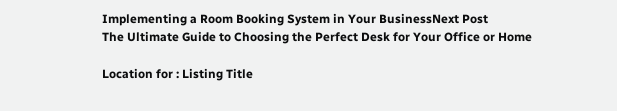Implementing a Room Booking System in Your BusinessNext Post
The Ultimate Guide to Choosing the Perfect Desk for Your Office or Home

Location for : Listing Title